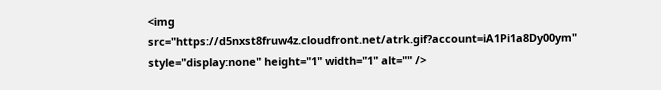<img src="https://d5nxst8fruw4z.cloudfront.net/atrk.gif?account=iA1Pi1a8Dy00ym" style="display:none" height="1" width="1" alt="" />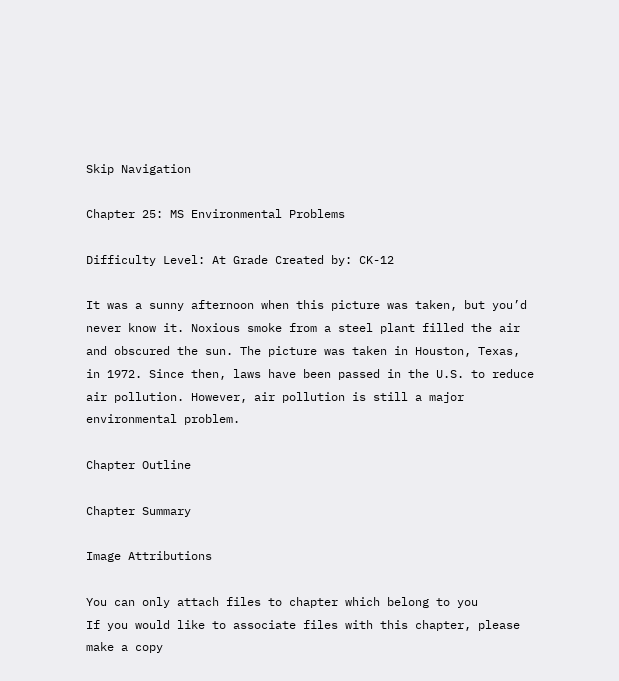Skip Navigation

Chapter 25: MS Environmental Problems

Difficulty Level: At Grade Created by: CK-12

It was a sunny afternoon when this picture was taken, but you’d never know it. Noxious smoke from a steel plant filled the air and obscured the sun. The picture was taken in Houston, Texas, in 1972. Since then, laws have been passed in the U.S. to reduce air pollution. However, air pollution is still a major environmental problem.

Chapter Outline

Chapter Summary

Image Attributions

You can only attach files to chapter which belong to you
If you would like to associate files with this chapter, please make a copy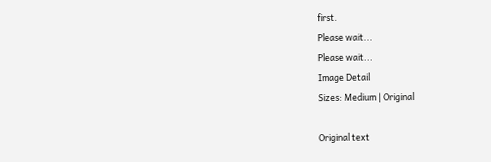first.
Please wait...
Please wait...
Image Detail
Sizes: Medium | Original

Original text